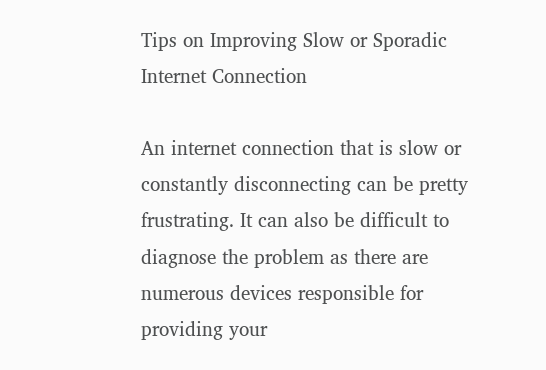Tips on Improving Slow or Sporadic Internet Connection

An internet connection that is slow or constantly disconnecting can be pretty frustrating. It can also be difficult to diagnose the problem as there are numerous devices responsible for providing your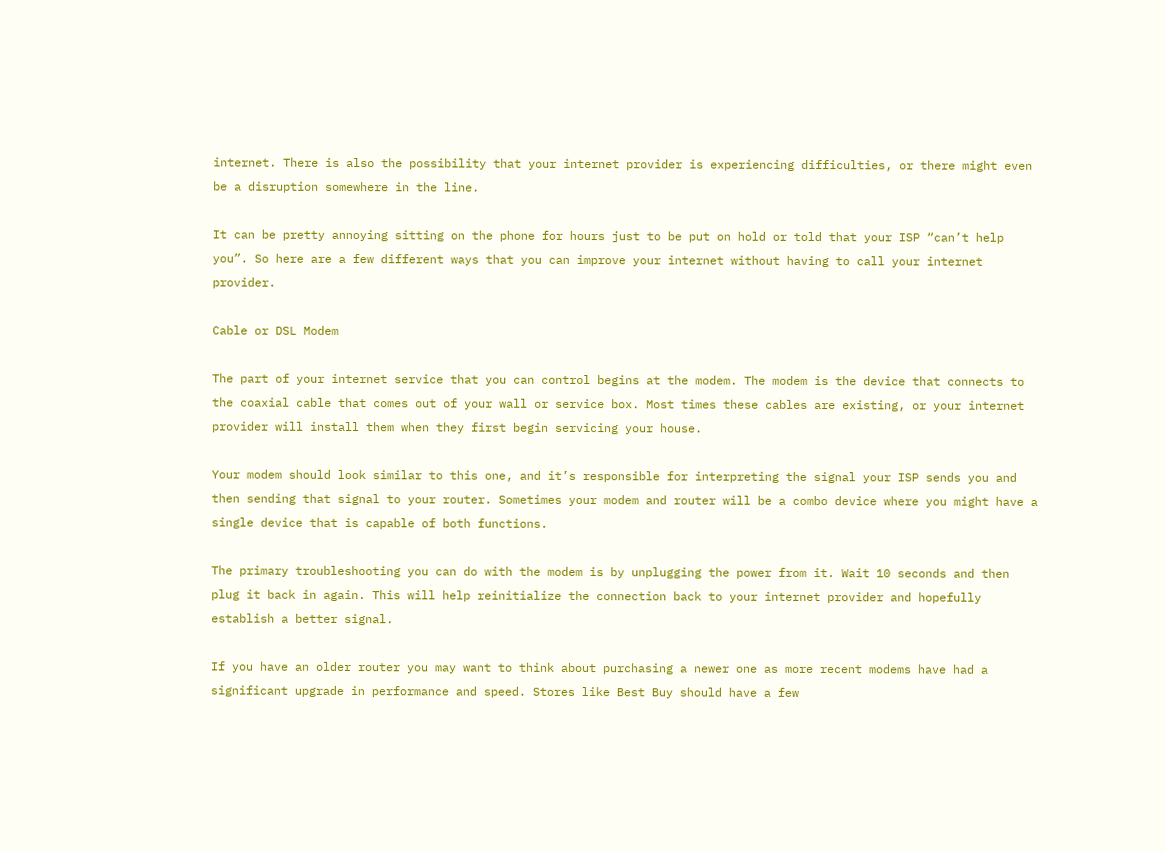internet. There is also the possibility that your internet provider is experiencing difficulties, or there might even be a disruption somewhere in the line.

It can be pretty annoying sitting on the phone for hours just to be put on hold or told that your ISP “can’t help you”. So here are a few different ways that you can improve your internet without having to call your internet provider.

Cable or DSL Modem

The part of your internet service that you can control begins at the modem. The modem is the device that connects to the coaxial cable that comes out of your wall or service box. Most times these cables are existing, or your internet provider will install them when they first begin servicing your house.

Your modem should look similar to this one, and it’s responsible for interpreting the signal your ISP sends you and then sending that signal to your router. Sometimes your modem and router will be a combo device where you might have a single device that is capable of both functions.

The primary troubleshooting you can do with the modem is by unplugging the power from it. Wait 10 seconds and then plug it back in again. This will help reinitialize the connection back to your internet provider and hopefully establish a better signal.

If you have an older router you may want to think about purchasing a newer one as more recent modems have had a significant upgrade in performance and speed. Stores like Best Buy should have a few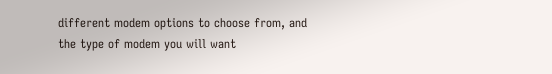different modem options to choose from, and the type of modem you will want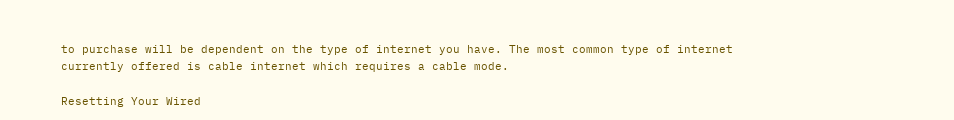to purchase will be dependent on the type of internet you have. The most common type of internet currently offered is cable internet which requires a cable mode.

Resetting Your Wired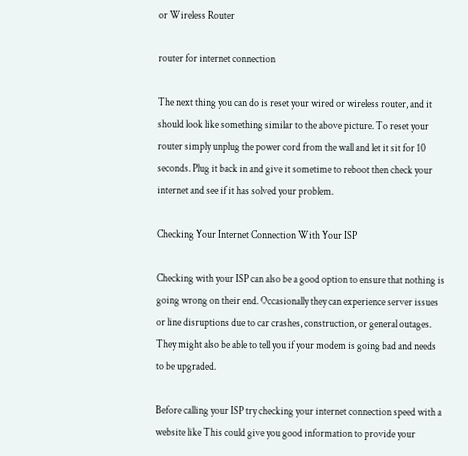or Wireless Router

router for internet connection

The next thing you can do is reset your wired or wireless router, and it should look like something similar to the above picture. To reset your router simply unplug the power cord from the wall and let it sit for 10 seconds. Plug it back in and give it sometime to reboot then check your internet and see if it has solved your problem.

Checking Your Internet Connection With Your ISP

Checking with your ISP can also be a good option to ensure that nothing is going wrong on their end. Occasionally they can experience server issues or line disruptions due to car crashes, construction, or general outages. They might also be able to tell you if your modem is going bad and needs to be upgraded.

Before calling your ISP try checking your internet connection speed with a website like This could give you good information to provide your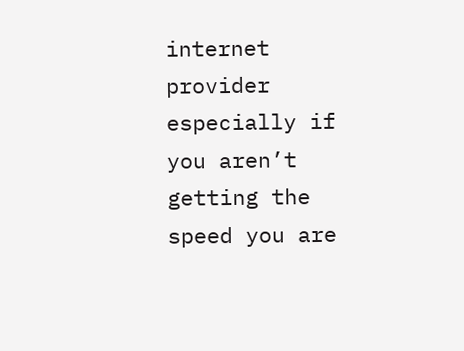internet provider especially if you aren’t getting the speed you are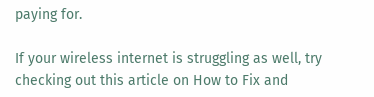paying for.

If your wireless internet is struggling as well, try checking out this article on How to Fix and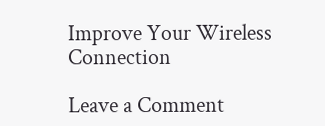Improve Your Wireless Connection

Leave a Comment